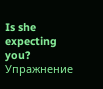Is she expecting you?
Упражнение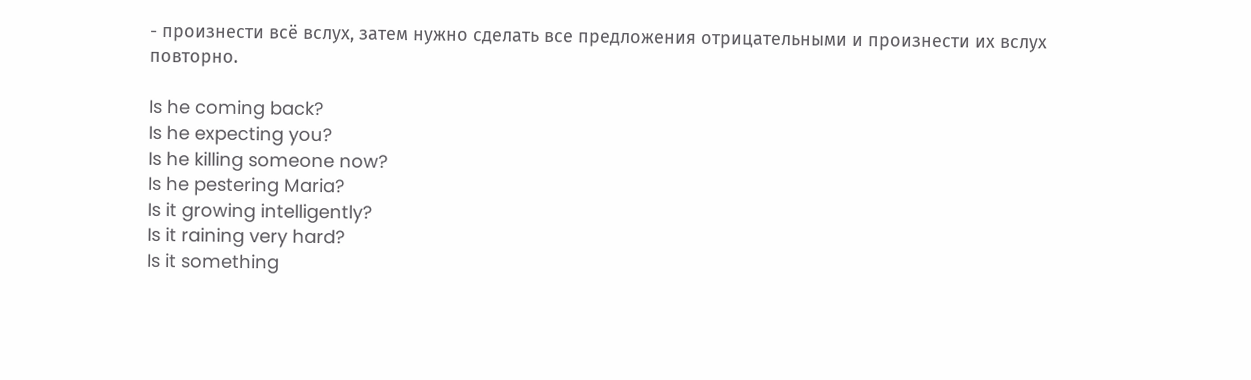- произнести всё вслух, затем нужно сделать все предложения отрицательными и произнести их вслух повторно.

Is he coming back?
Is he expecting you?
Is he killing someone now?
Is he pestering Maria?
Is it growing intelligently?
Is it raining very hard?
Is it something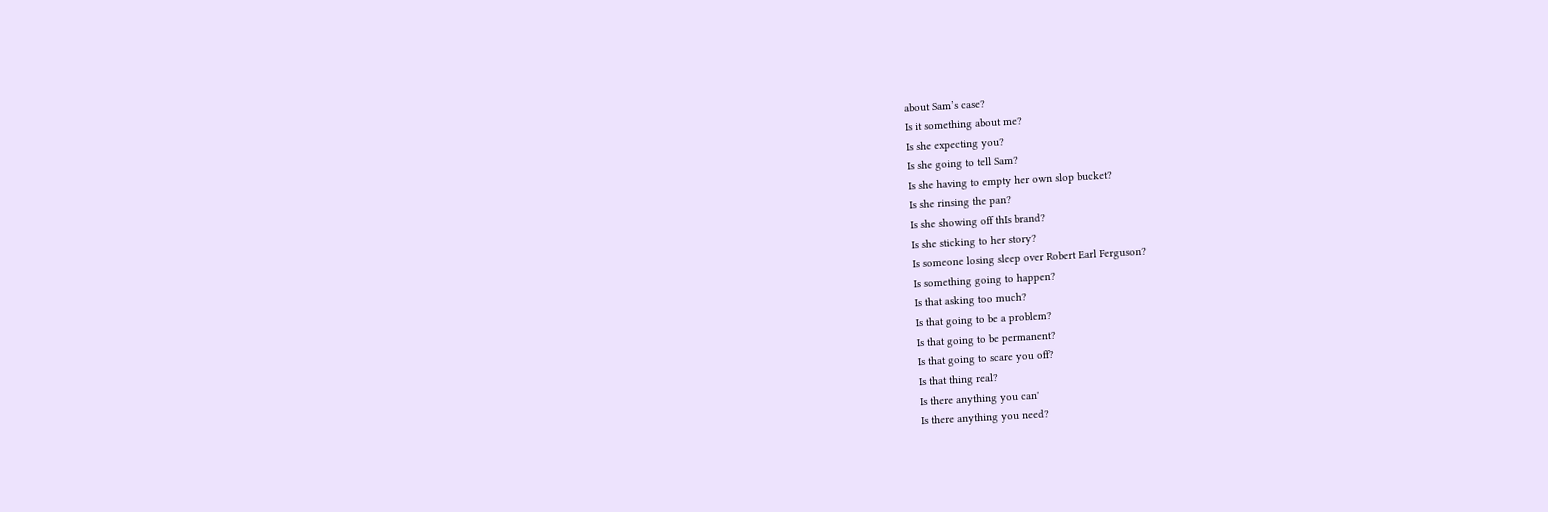about Sam’s case?
Is it something about me?
Is she expecting you?
Is she going to tell Sam?
Is she having to empty her own slop bucket?
Is she rinsing the pan?
Is she showing off thIs brand?
Is she sticking to her story?
Is someone losing sleep over Robert Earl Ferguson?
Is something going to happen?
Is that asking too much?
Is that going to be a problem?
Is that going to be permanent?
Is that going to scare you off?
Is that thing real?
Is there anything you can'
Is there anything you need?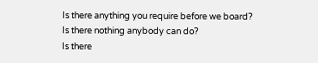Is there anything you require before we board?
Is there nothing anybody can do?
Is there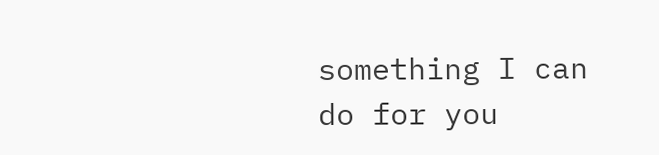something I can do for you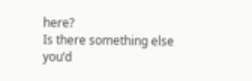here?
Is there something else you’d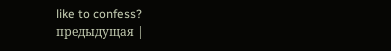like to confess?
предыдущая |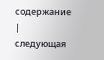содержание | следующая